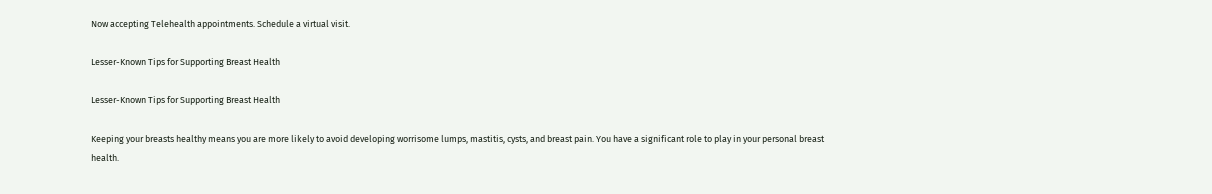Now accepting Telehealth appointments. Schedule a virtual visit.

Lesser-Known Tips for Supporting Breast Health

Lesser-Known Tips for Supporting Breast Health

Keeping your breasts healthy means you are more likely to avoid developing worrisome lumps, mastitis, cysts, and breast pain. You have a significant role to play in your personal breast health.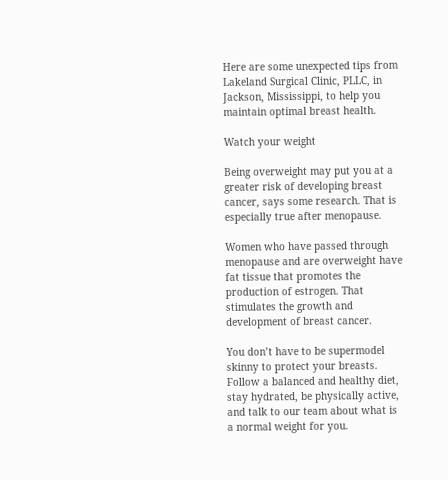Here are some unexpected tips from Lakeland Surgical Clinic, PLLC, in Jackson, Mississippi, to help you maintain optimal breast health.

Watch your weight

Being overweight may put you at a greater risk of developing breast cancer, says some research. That is especially true after menopause.

Women who have passed through menopause and are overweight have fat tissue that promotes the production of estrogen. That stimulates the growth and development of breast cancer.

You don’t have to be supermodel skinny to protect your breasts. Follow a balanced and healthy diet, stay hydrated, be physically active, and talk to our team about what is a normal weight for you.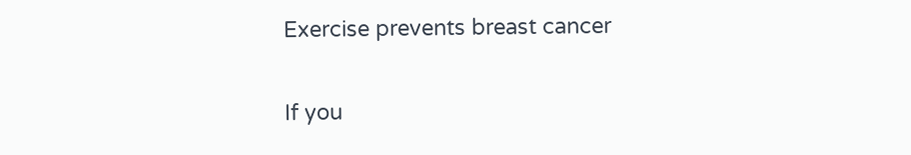Exercise prevents breast cancer

If you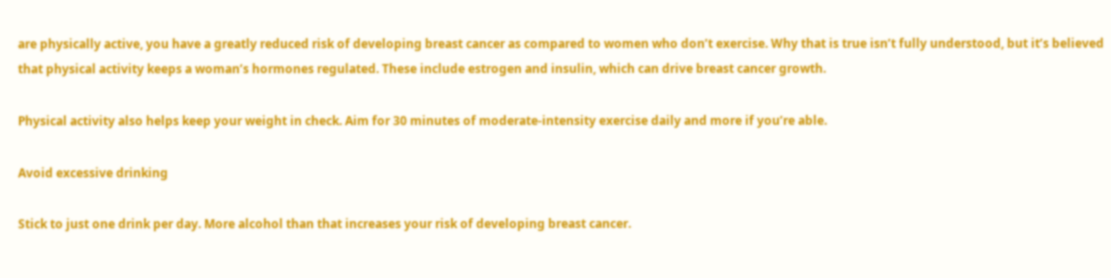are physically active, you have a greatly reduced risk of developing breast cancer as compared to women who don’t exercise. Why that is true isn’t fully understood, but it’s believed that physical activity keeps a woman’s hormones regulated. These include estrogen and insulin, which can drive breast cancer growth.

Physical activity also helps keep your weight in check. Aim for 30 minutes of moderate-intensity exercise daily and more if you’re able.

Avoid excessive drinking

Stick to just one drink per day. More alcohol than that increases your risk of developing breast cancer.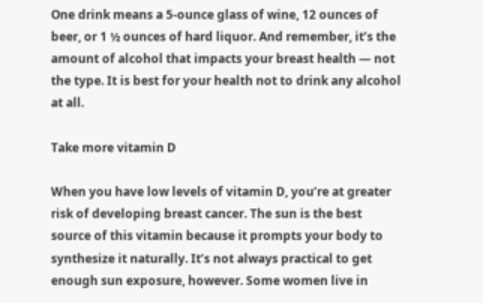One drink means a 5-ounce glass of wine, 12 ounces of beer, or 1 ½ ounces of hard liquor. And remember, it’s the amount of alcohol that impacts your breast health — not the type. It is best for your health not to drink any alcohol at all.

Take more vitamin D

When you have low levels of vitamin D, you’re at greater risk of developing breast cancer. The sun is the best source of this vitamin because it prompts your body to synthesize it naturally. It’s not always practical to get enough sun exposure, however. Some women live in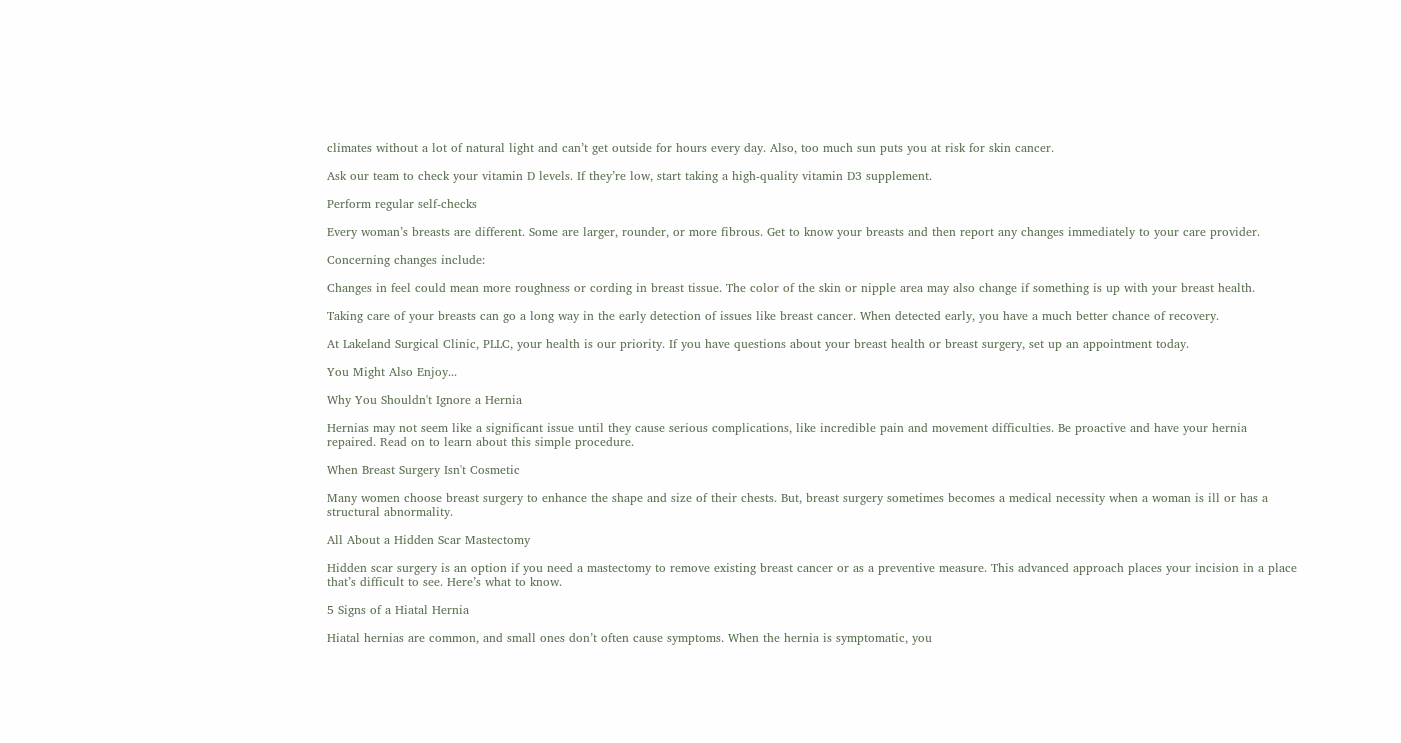climates without a lot of natural light and can’t get outside for hours every day. Also, too much sun puts you at risk for skin cancer.

Ask our team to check your vitamin D levels. If they’re low, start taking a high-quality vitamin D3 supplement.

Perform regular self-checks

Every woman’s breasts are different. Some are larger, rounder, or more fibrous. Get to know your breasts and then report any changes immediately to your care provider.

Concerning changes include:

Changes in feel could mean more roughness or cording in breast tissue. The color of the skin or nipple area may also change if something is up with your breast health.

Taking care of your breasts can go a long way in the early detection of issues like breast cancer. When detected early, you have a much better chance of recovery.

At Lakeland Surgical Clinic, PLLC, your health is our priority. If you have questions about your breast health or breast surgery, set up an appointment today.

You Might Also Enjoy...

Why You Shouldn't Ignore a Hernia

Hernias may not seem like a significant issue until they cause serious complications, like incredible pain and movement difficulties. Be proactive and have your hernia repaired. Read on to learn about this simple procedure.

When Breast Surgery Isn't Cosmetic

Many women choose breast surgery to enhance the shape and size of their chests. But, breast surgery sometimes becomes a medical necessity when a woman is ill or has a structural abnormality.

All About a Hidden Scar Mastectomy

Hidden scar surgery is an option if you need a mastectomy to remove existing breast cancer or as a preventive measure. This advanced approach places your incision in a place that’s difficult to see. Here’s what to know.

5 Signs of a Hiatal Hernia

Hiatal hernias are common, and small ones don’t often cause symptoms. When the hernia is symptomatic, you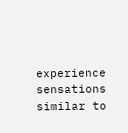experience sensations similar to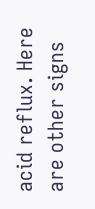acid reflux. Here are other signs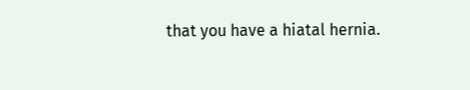that you have a hiatal hernia.